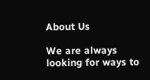About Us

We are always looking for ways to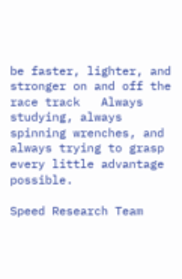be faster, lighter, and stronger on and off the race track   Always studying, always spinning wrenches, and always trying to grasp every little advantage possible.

Speed Research Team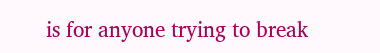is for anyone trying to break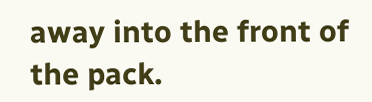away into the front of the pack.